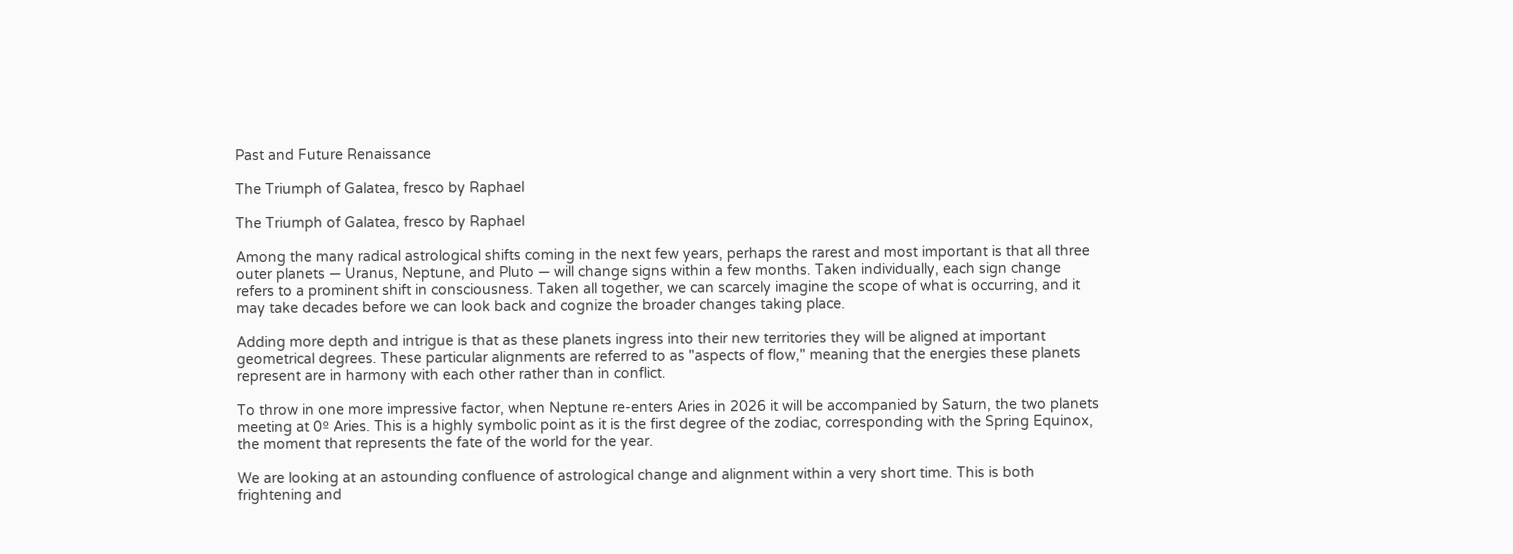Past and Future Renaissance

The Triumph of Galatea, fresco by Raphael

The Triumph of Galatea, fresco by Raphael

Among the many radical astrological shifts coming in the next few years, perhaps the rarest and most important is that all three outer planets — Uranus, Neptune, and Pluto — will change signs within a few months. Taken individually, each sign change refers to a prominent shift in consciousness. Taken all together, we can scarcely imagine the scope of what is occurring, and it may take decades before we can look back and cognize the broader changes taking place.

Adding more depth and intrigue is that as these planets ingress into their new territories they will be aligned at important geometrical degrees. These particular alignments are referred to as "aspects of flow," meaning that the energies these planets represent are in harmony with each other rather than in conflict.

To throw in one more impressive factor, when Neptune re-enters Aries in 2026 it will be accompanied by Saturn, the two planets meeting at 0º Aries. This is a highly symbolic point as it is the first degree of the zodiac, corresponding with the Spring Equinox, the moment that represents the fate of the world for the year.

We are looking at an astounding confluence of astrological change and alignment within a very short time. This is both frightening and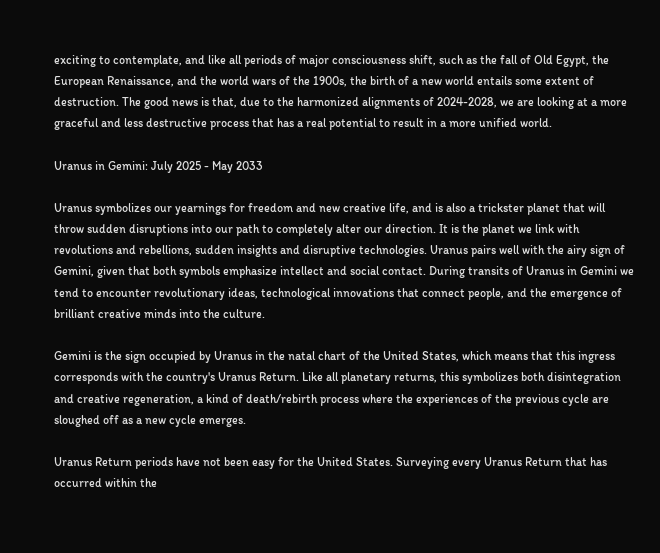exciting to contemplate, and like all periods of major consciousness shift, such as the fall of Old Egypt, the European Renaissance, and the world wars of the 1900s, the birth of a new world entails some extent of destruction. The good news is that, due to the harmonized alignments of 2024-2028, we are looking at a more graceful and less destructive process that has a real potential to result in a more unified world.

Uranus in Gemini: July 2025 - May 2033

Uranus symbolizes our yearnings for freedom and new creative life, and is also a trickster planet that will throw sudden disruptions into our path to completely alter our direction. It is the planet we link with revolutions and rebellions, sudden insights and disruptive technologies. Uranus pairs well with the airy sign of Gemini, given that both symbols emphasize intellect and social contact. During transits of Uranus in Gemini we tend to encounter revolutionary ideas, technological innovations that connect people, and the emergence of brilliant creative minds into the culture.

Gemini is the sign occupied by Uranus in the natal chart of the United States, which means that this ingress corresponds with the country's Uranus Return. Like all planetary returns, this symbolizes both disintegration and creative regeneration, a kind of death/rebirth process where the experiences of the previous cycle are sloughed off as a new cycle emerges.

Uranus Return periods have not been easy for the United States. Surveying every Uranus Return that has occurred within the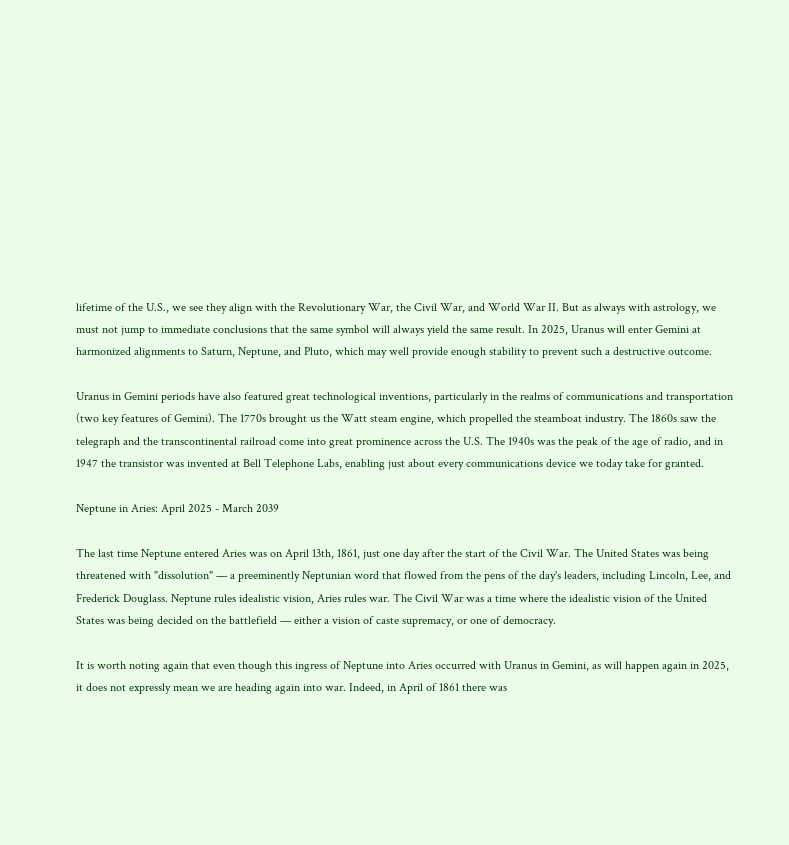lifetime of the U.S., we see they align with the Revolutionary War, the Civil War, and World War II. But as always with astrology, we must not jump to immediate conclusions that the same symbol will always yield the same result. In 2025, Uranus will enter Gemini at harmonized alignments to Saturn, Neptune, and Pluto, which may well provide enough stability to prevent such a destructive outcome.

Uranus in Gemini periods have also featured great technological inventions, particularly in the realms of communications and transportation (two key features of Gemini). The 1770s brought us the Watt steam engine, which propelled the steamboat industry. The 1860s saw the telegraph and the transcontinental railroad come into great prominence across the U.S. The 1940s was the peak of the age of radio, and in 1947 the transistor was invented at Bell Telephone Labs, enabling just about every communications device we today take for granted.

Neptune in Aries: April 2025 - March 2039

The last time Neptune entered Aries was on April 13th, 1861, just one day after the start of the Civil War. The United States was being threatened with "dissolution" — a preeminently Neptunian word that flowed from the pens of the day's leaders, including Lincoln, Lee, and Frederick Douglass. Neptune rules idealistic vision, Aries rules war. The Civil War was a time where the idealistic vision of the United States was being decided on the battlefield — either a vision of caste supremacy, or one of democracy.

It is worth noting again that even though this ingress of Neptune into Aries occurred with Uranus in Gemini, as will happen again in 2025, it does not expressly mean we are heading again into war. Indeed, in April of 1861 there was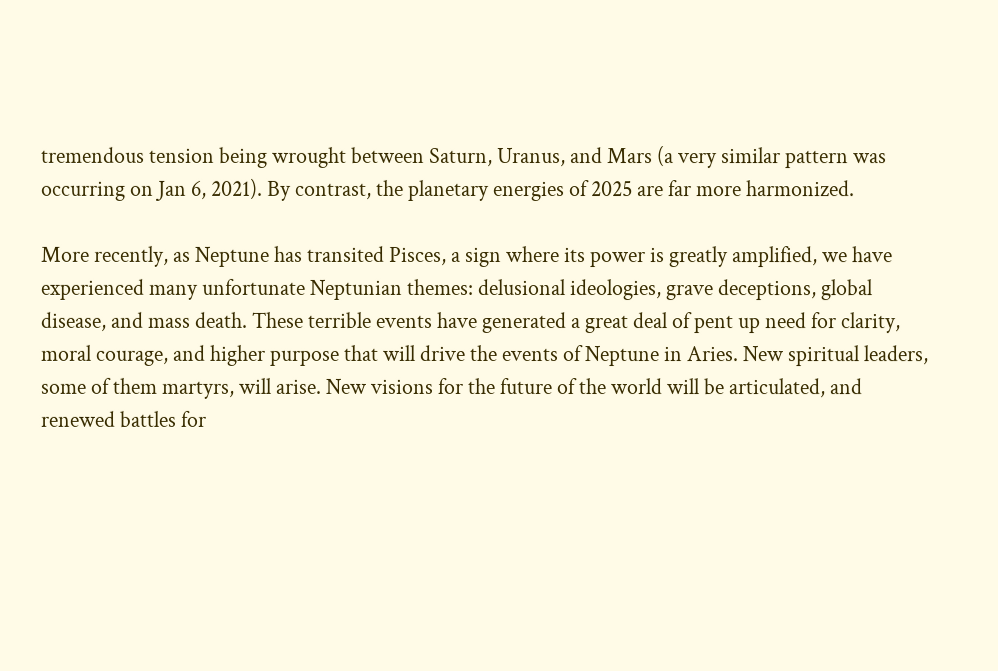tremendous tension being wrought between Saturn, Uranus, and Mars (a very similar pattern was occurring on Jan 6, 2021). By contrast, the planetary energies of 2025 are far more harmonized.

More recently, as Neptune has transited Pisces, a sign where its power is greatly amplified, we have experienced many unfortunate Neptunian themes: delusional ideologies, grave deceptions, global disease, and mass death. These terrible events have generated a great deal of pent up need for clarity, moral courage, and higher purpose that will drive the events of Neptune in Aries. New spiritual leaders, some of them martyrs, will arise. New visions for the future of the world will be articulated, and renewed battles for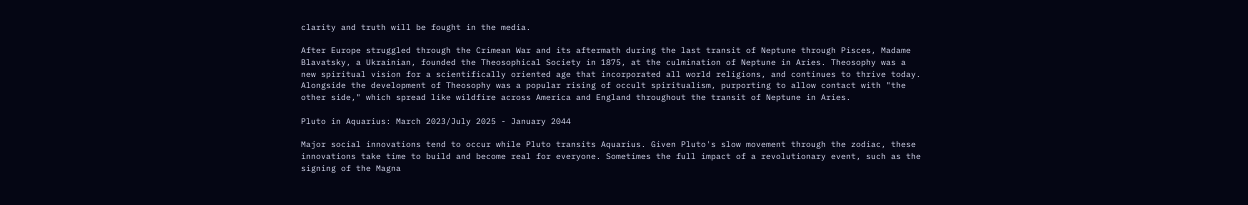clarity and truth will be fought in the media.

After Europe struggled through the Crimean War and its aftermath during the last transit of Neptune through Pisces, Madame Blavatsky, a Ukrainian, founded the Theosophical Society in 1875, at the culmination of Neptune in Aries. Theosophy was a new spiritual vision for a scientifically oriented age that incorporated all world religions, and continues to thrive today. Alongside the development of Theosophy was a popular rising of occult spiritualism, purporting to allow contact with "the other side," which spread like wildfire across America and England throughout the transit of Neptune in Aries.

Pluto in Aquarius: March 2023/July 2025 - January 2044

Major social innovations tend to occur while Pluto transits Aquarius. Given Pluto's slow movement through the zodiac, these innovations take time to build and become real for everyone. Sometimes the full impact of a revolutionary event, such as the signing of the Magna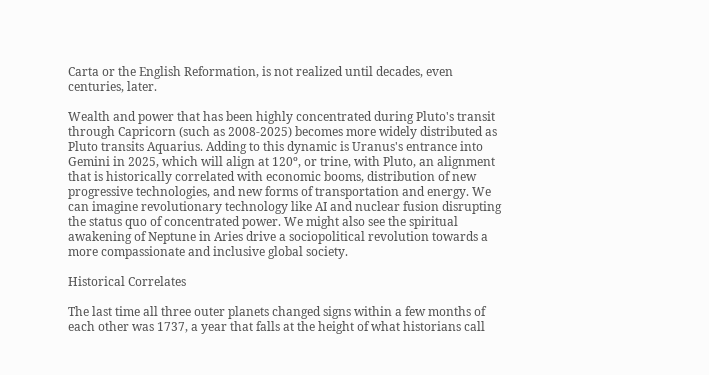Carta or the English Reformation, is not realized until decades, even centuries, later.

Wealth and power that has been highly concentrated during Pluto's transit through Capricorn (such as 2008-2025) becomes more widely distributed as Pluto transits Aquarius. Adding to this dynamic is Uranus's entrance into Gemini in 2025, which will align at 120º, or trine, with Pluto, an alignment that is historically correlated with economic booms, distribution of new progressive technologies, and new forms of transportation and energy. We can imagine revolutionary technology like AI and nuclear fusion disrupting the status quo of concentrated power. We might also see the spiritual awakening of Neptune in Aries drive a sociopolitical revolution towards a more compassionate and inclusive global society.

Historical Correlates

The last time all three outer planets changed signs within a few months of each other was 1737, a year that falls at the height of what historians call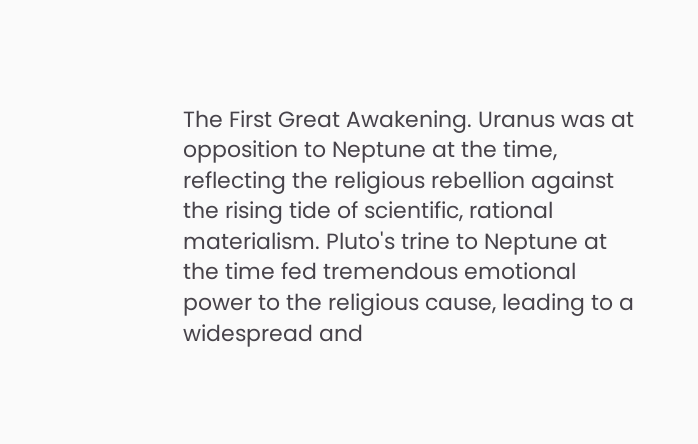The First Great Awakening. Uranus was at opposition to Neptune at the time, reflecting the religious rebellion against the rising tide of scientific, rational materialism. Pluto's trine to Neptune at the time fed tremendous emotional power to the religious cause, leading to a widespread and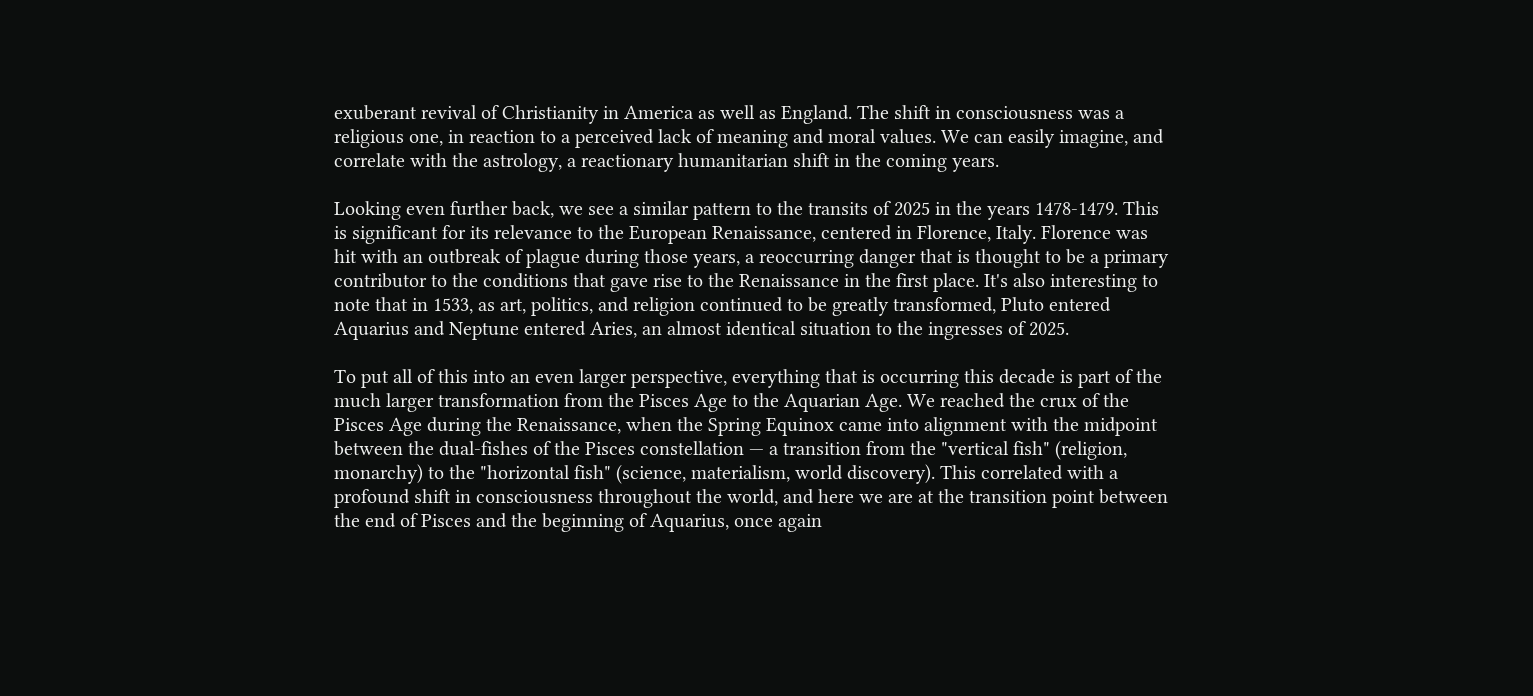exuberant revival of Christianity in America as well as England. The shift in consciousness was a religious one, in reaction to a perceived lack of meaning and moral values. We can easily imagine, and correlate with the astrology, a reactionary humanitarian shift in the coming years.

Looking even further back, we see a similar pattern to the transits of 2025 in the years 1478-1479. This is significant for its relevance to the European Renaissance, centered in Florence, Italy. Florence was hit with an outbreak of plague during those years, a reoccurring danger that is thought to be a primary contributor to the conditions that gave rise to the Renaissance in the first place. It's also interesting to note that in 1533, as art, politics, and religion continued to be greatly transformed, Pluto entered Aquarius and Neptune entered Aries, an almost identical situation to the ingresses of 2025.

To put all of this into an even larger perspective, everything that is occurring this decade is part of the much larger transformation from the Pisces Age to the Aquarian Age. We reached the crux of the Pisces Age during the Renaissance, when the Spring Equinox came into alignment with the midpoint between the dual-fishes of the Pisces constellation — a transition from the "vertical fish" (religion, monarchy) to the "horizontal fish" (science, materialism, world discovery). This correlated with a profound shift in consciousness throughout the world, and here we are at the transition point between the end of Pisces and the beginning of Aquarius, once again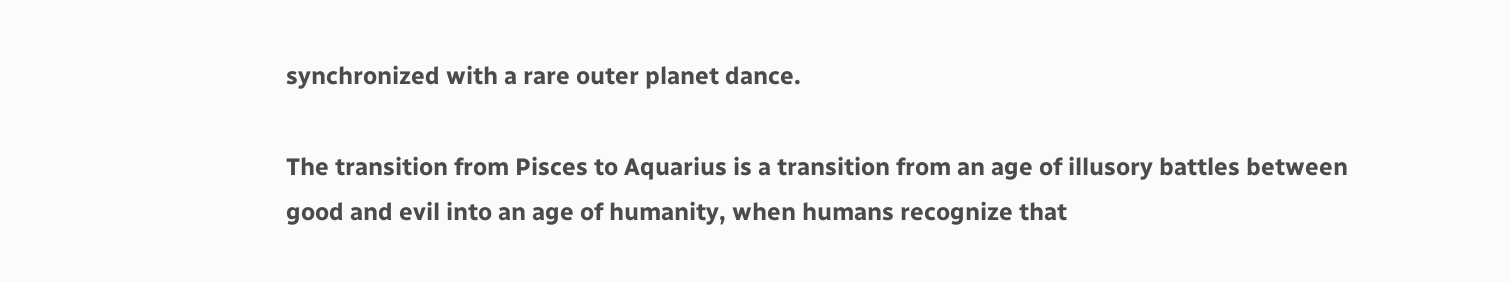synchronized with a rare outer planet dance.

The transition from Pisces to Aquarius is a transition from an age of illusory battles between good and evil into an age of humanity, when humans recognize that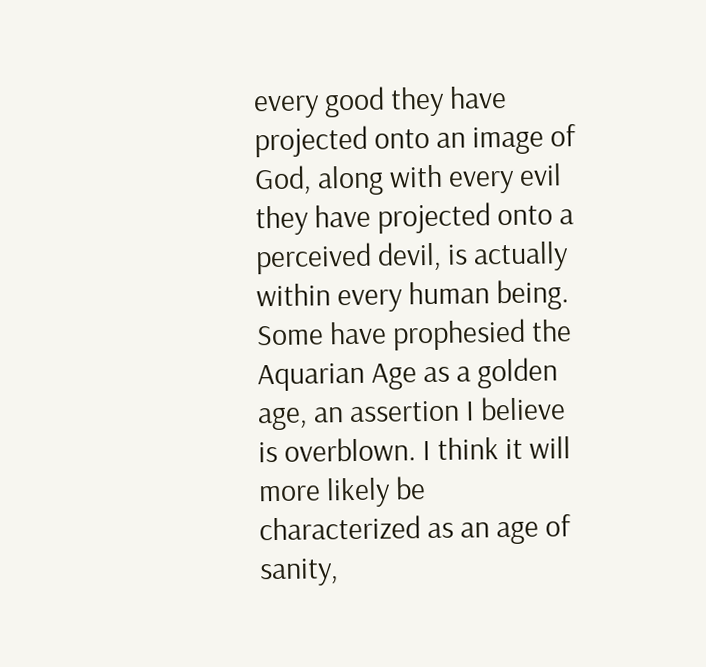every good they have projected onto an image of God, along with every evil they have projected onto a perceived devil, is actually within every human being. Some have prophesied the Aquarian Age as a golden age, an assertion I believe is overblown. I think it will more likely be characterized as an age of sanity,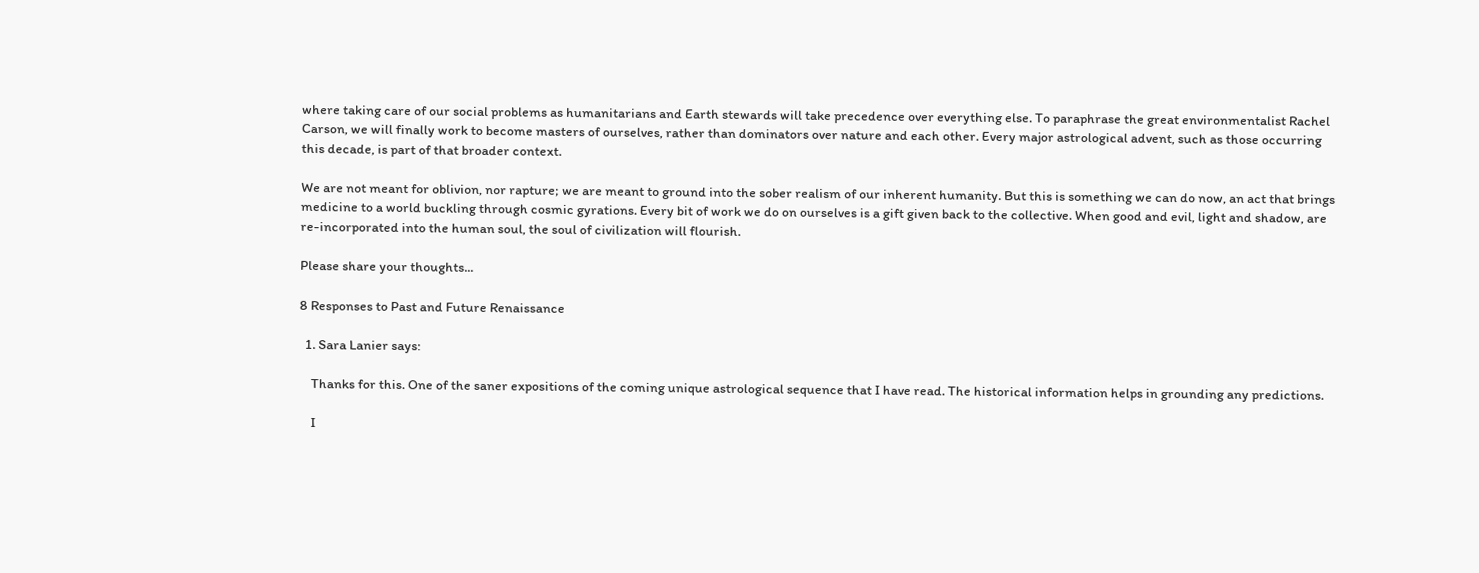where taking care of our social problems as humanitarians and Earth stewards will take precedence over everything else. To paraphrase the great environmentalist Rachel Carson, we will finally work to become masters of ourselves, rather than dominators over nature and each other. Every major astrological advent, such as those occurring this decade, is part of that broader context.

We are not meant for oblivion, nor rapture; we are meant to ground into the sober realism of our inherent humanity. But this is something we can do now, an act that brings medicine to a world buckling through cosmic gyrations. Every bit of work we do on ourselves is a gift given back to the collective. When good and evil, light and shadow, are re-incorporated into the human soul, the soul of civilization will flourish.

Please share your thoughts...

8 Responses to Past and Future Renaissance

  1. Sara Lanier says:

    Thanks for this. One of the saner expositions of the coming unique astrological sequence that I have read. The historical information helps in grounding any predictions.

    I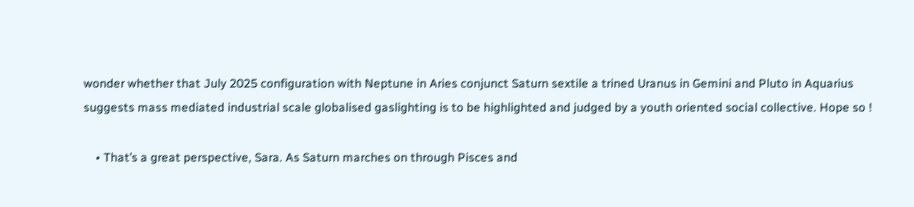wonder whether that July 2025 configuration with Neptune in Aries conjunct Saturn sextile a trined Uranus in Gemini and Pluto in Aquarius suggests mass mediated industrial scale globalised gaslighting is to be highlighted and judged by a youth oriented social collective. Hope so !

    • That’s a great perspective, Sara. As Saturn marches on through Pisces and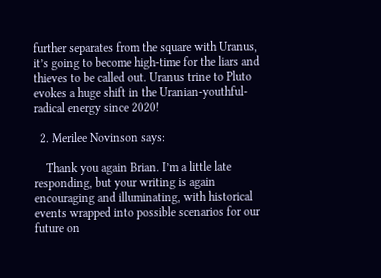further separates from the square with Uranus, it’s going to become high-time for the liars and thieves to be called out. Uranus trine to Pluto evokes a huge shift in the Uranian-youthful-radical energy since 2020!

  2. Merilee Novinson says:

    Thank you again Brian. I’m a little late responding, but your writing is again encouraging and illuminating, with historical events wrapped into possible scenarios for our future on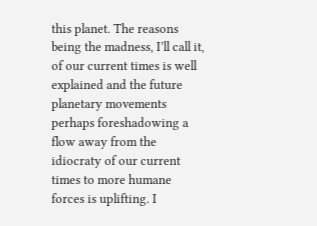this planet. The reasons being the madness, I’ll call it, of our current times is well explained and the future planetary movements perhaps foreshadowing a flow away from the idiocraty of our current times to more humane forces is uplifting. I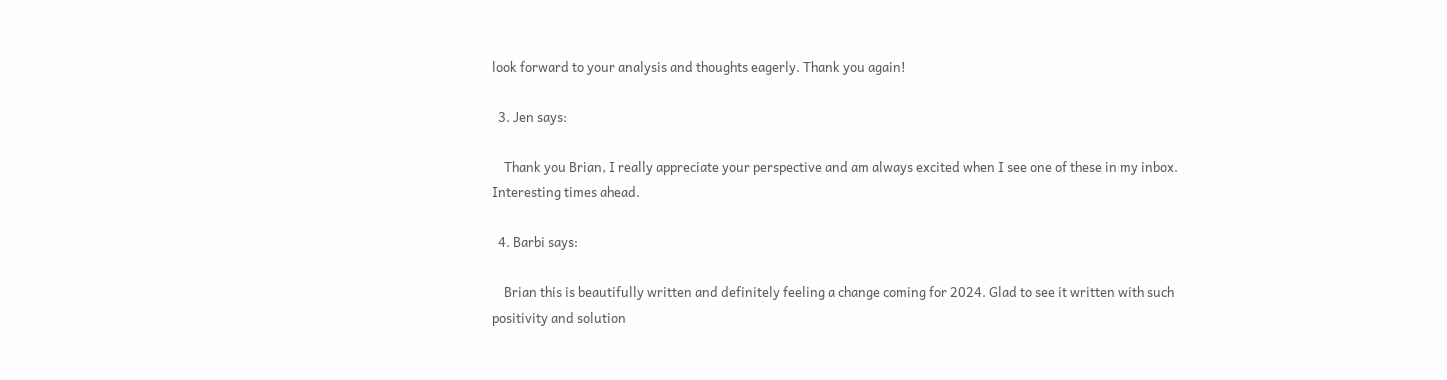look forward to your analysis and thoughts eagerly. Thank you again!

  3. Jen says:

    Thank you Brian, I really appreciate your perspective and am always excited when I see one of these in my inbox. Interesting times ahead.

  4. Barbi says:

    Brian this is beautifully written and definitely feeling a change coming for 2024. Glad to see it written with such positivity and solution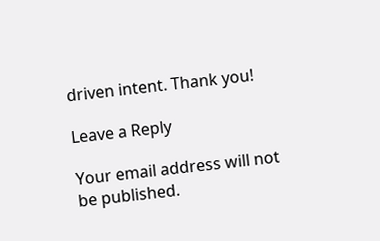driven intent. Thank you!

Leave a Reply

Your email address will not be published.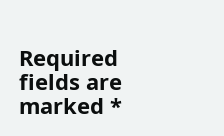Required fields are marked *